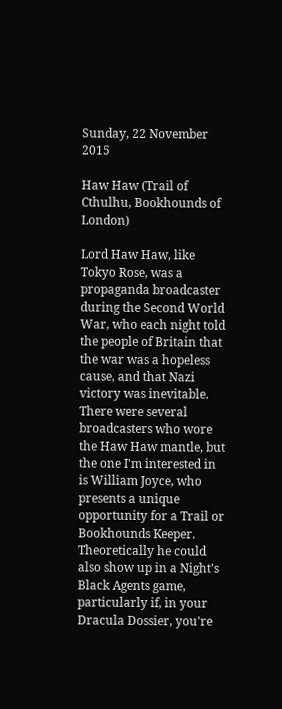Sunday, 22 November 2015

Haw Haw (Trail of Cthulhu, Bookhounds of London)

Lord Haw Haw, like Tokyo Rose, was a propaganda broadcaster during the Second World War, who each night told the people of Britain that the war was a hopeless cause, and that Nazi victory was inevitable. There were several broadcasters who wore the Haw Haw mantle, but the one I'm interested in is William Joyce, who presents a unique opportunity for a Trail or Bookhounds Keeper. Theoretically he could also show up in a Night's Black Agents game, particularly if, in your Dracula Dossier, you're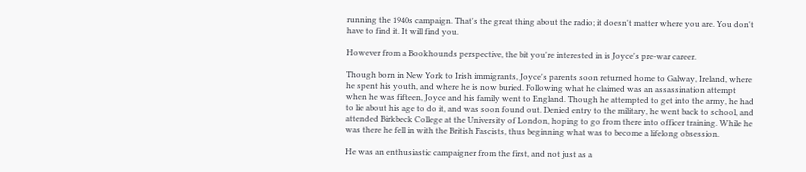running the 1940s campaign. That's the great thing about the radio; it doesn't matter where you are. You don't have to find it. It will find you.

However from a Bookhounds perspective, the bit you're interested in is Joyce's pre-war career.

Though born in New York to Irish immigrants, Joyce's parents soon returned home to Galway, Ireland, where he spent his youth, and where he is now buried. Following what he claimed was an assassination attempt when he was fifteen, Joyce and his family went to England. Though he attempted to get into the army, he had to lie about his age to do it, and was soon found out. Denied entry to the military, he went back to school, and attended Birkbeck College at the University of London, hoping to go from there into officer training. While he was there he fell in with the British Fascists, thus beginning what was to become a lifelong obsession.

He was an enthusiastic campaigner from the first, and not just as a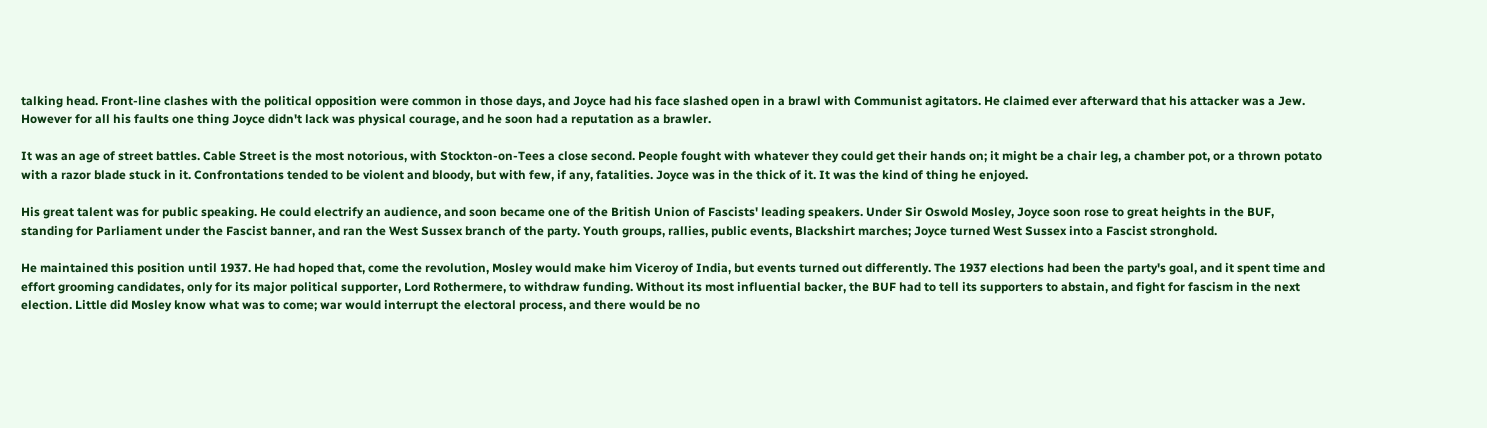talking head. Front-line clashes with the political opposition were common in those days, and Joyce had his face slashed open in a brawl with Communist agitators. He claimed ever afterward that his attacker was a Jew. However for all his faults one thing Joyce didn't lack was physical courage, and he soon had a reputation as a brawler.

It was an age of street battles. Cable Street is the most notorious, with Stockton-on-Tees a close second. People fought with whatever they could get their hands on; it might be a chair leg, a chamber pot, or a thrown potato with a razor blade stuck in it. Confrontations tended to be violent and bloody, but with few, if any, fatalities. Joyce was in the thick of it. It was the kind of thing he enjoyed.

His great talent was for public speaking. He could electrify an audience, and soon became one of the British Union of Fascists' leading speakers. Under Sir Oswold Mosley, Joyce soon rose to great heights in the BUF, standing for Parliament under the Fascist banner, and ran the West Sussex branch of the party. Youth groups, rallies, public events, Blackshirt marches; Joyce turned West Sussex into a Fascist stronghold.

He maintained this position until 1937. He had hoped that, come the revolution, Mosley would make him Viceroy of India, but events turned out differently. The 1937 elections had been the party's goal, and it spent time and effort grooming candidates, only for its major political supporter, Lord Rothermere, to withdraw funding. Without its most influential backer, the BUF had to tell its supporters to abstain, and fight for fascism in the next election. Little did Mosley know what was to come; war would interrupt the electoral process, and there would be no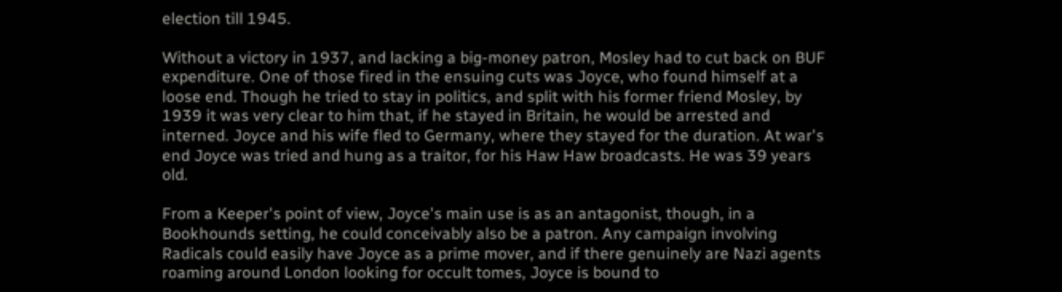election till 1945.

Without a victory in 1937, and lacking a big-money patron, Mosley had to cut back on BUF expenditure. One of those fired in the ensuing cuts was Joyce, who found himself at a loose end. Though he tried to stay in politics, and split with his former friend Mosley, by 1939 it was very clear to him that, if he stayed in Britain, he would be arrested and interned. Joyce and his wife fled to Germany, where they stayed for the duration. At war's end Joyce was tried and hung as a traitor, for his Haw Haw broadcasts. He was 39 years old.

From a Keeper's point of view, Joyce's main use is as an antagonist, though, in a Bookhounds setting, he could conceivably also be a patron. Any campaign involving Radicals could easily have Joyce as a prime mover, and if there genuinely are Nazi agents roaming around London looking for occult tomes, Joyce is bound to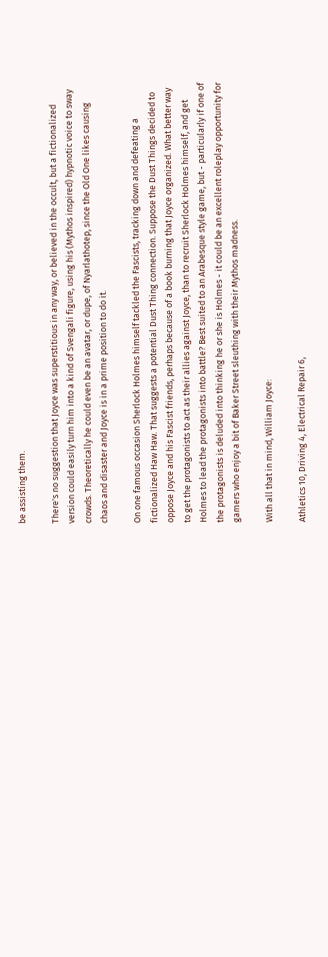be assisting them.

There's no suggestion that Joyce was superstitious in any way, or believed in the occult, but a fictionalized version could easily turn him into a kind of Svengali figure, using his (Mythos inspired) hypnotic voice to sway crowds. Theoretically he could even be an avatar, or dupe, of Nyarlathotep, since the Old One likes causing chaos and disaster and Joyce is in a prime position to do it.

On one famous occasion Sherlock Holmes himself tackled the Fascists, tracking down and defeating a fictionalized Haw Haw. That suggests a potential Dust Thing connection. Suppose the Dust Things decided to oppose Joyce and his Fascist friends, perhaps because of a book burning that Joyce organized. What better way to get the protagonists to act as their allies against Joyce, than to recruit Sherlock Holmes himself, and get Holmes to lead the protagonists into battle? Best suited to an Arabesque style game, but - particularly if one of the protagonists is deluded into thinking he or she is Holmes - it could be an excellent roleplay opportunity for gamers who enjoy a bit of Baker Street sleuthing with their Mythos madness.

With all that in mind, William Joyce:

Athletics 10, Driving 4, Electrical Repair 6,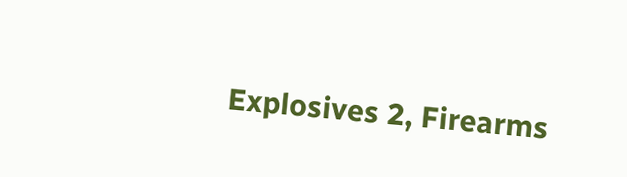Explosives 2, Firearms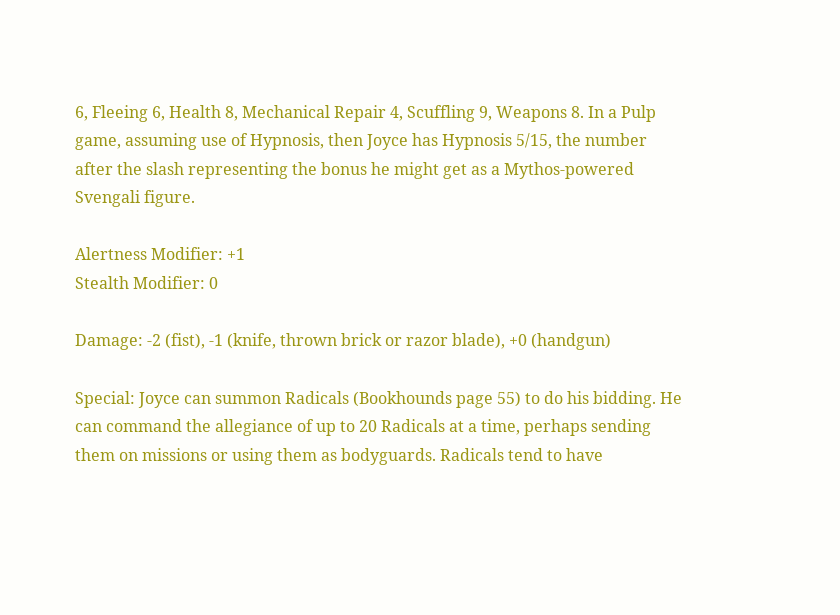6, Fleeing 6, Health 8, Mechanical Repair 4, Scuffling 9, Weapons 8. In a Pulp game, assuming use of Hypnosis, then Joyce has Hypnosis 5/15, the number after the slash representing the bonus he might get as a Mythos-powered Svengali figure.

Alertness Modifier: +1
Stealth Modifier: 0

Damage: -2 (fist), -1 (knife, thrown brick or razor blade), +0 (handgun)

Special: Joyce can summon Radicals (Bookhounds page 55) to do his bidding. He can command the allegiance of up to 20 Radicals at a time, perhaps sending them on missions or using them as bodyguards. Radicals tend to have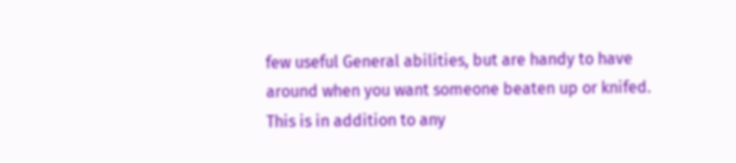few useful General abilities, but are handy to have around when you want someone beaten up or knifed. This is in addition to any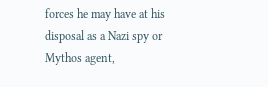forces he may have at his disposal as a Nazi spy or Mythos agent,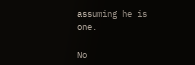assuming he is one.

No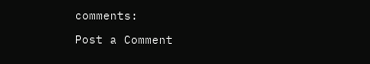comments:

Post a Comment